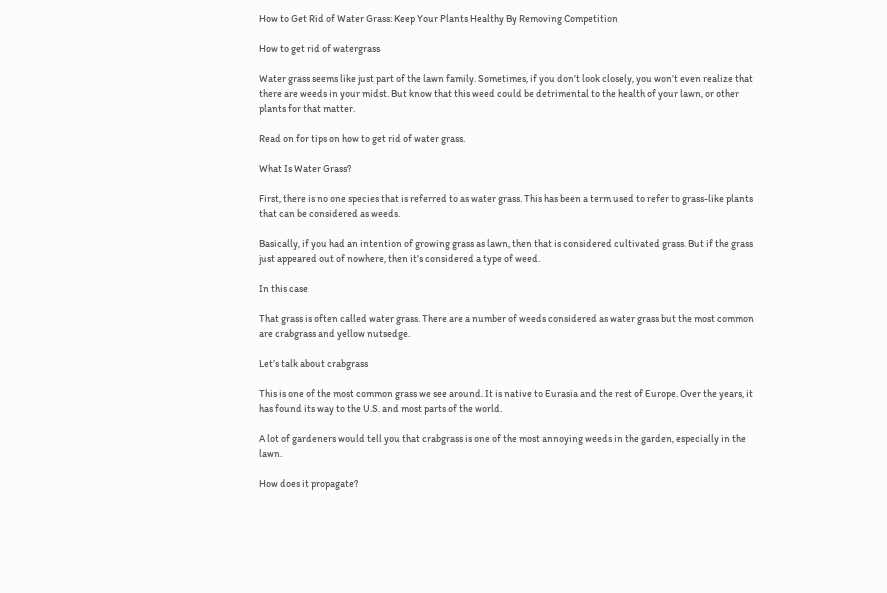How to Get Rid of Water Grass: Keep Your Plants Healthy By Removing Competition

How to get rid of watergrass

Water grass seems like just part of the lawn family. Sometimes, if you don’t look closely, you won’t even realize that there are weeds in your midst. But know that this weed could be detrimental to the health of your lawn, or other plants for that matter.

Read on for tips on how to get rid of water grass.

What Is Water Grass?

First, there is no one species that is referred to as water grass. This has been a term used to refer to grass-like plants that can be considered as weeds.

Basically, if you had an intention of growing grass as lawn, then that is considered cultivated grass. But if the grass just appeared out of nowhere, then it’s considered a type of weed.

In this case

That grass is often called water grass. There are a number of weeds considered as water grass but the most common are crabgrass and yellow nutsedge.

Let’s talk about crabgrass

This is one of the most common grass we see around. It is native to Eurasia and the rest of Europe. Over the years, it has found its way to the U.S. and most parts of the world.

A lot of gardeners would tell you that crabgrass is one of the most annoying weeds in the garden, especially in the lawn.

How does it propagate?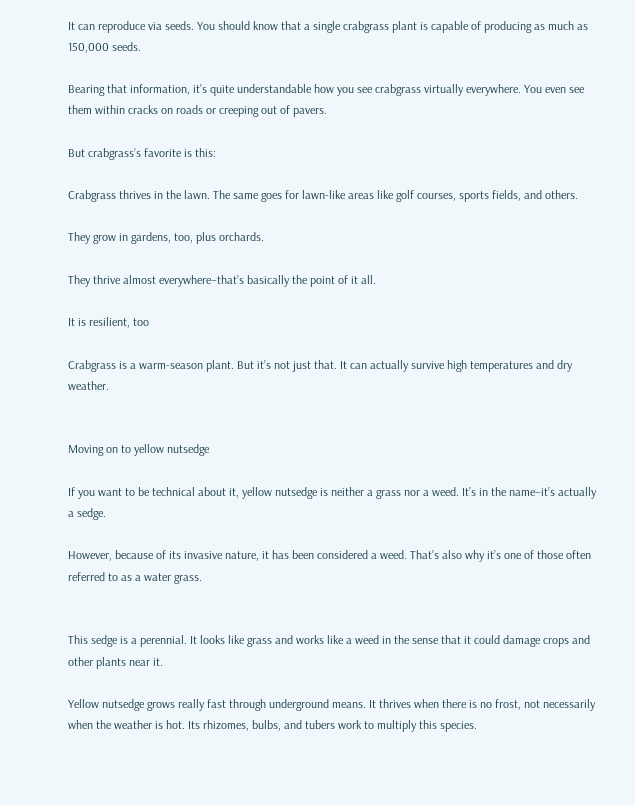It can reproduce via seeds. You should know that a single crabgrass plant is capable of producing as much as 150,000 seeds.

Bearing that information, it’s quite understandable how you see crabgrass virtually everywhere. You even see them within cracks on roads or creeping out of pavers.

But crabgrass’s favorite is this:

Crabgrass thrives in the lawn. The same goes for lawn-like areas like golf courses, sports fields, and others.

They grow in gardens, too, plus orchards.

They thrive almost everywhere–that’s basically the point of it all.

It is resilient, too

Crabgrass is a warm-season plant. But it’s not just that. It can actually survive high temperatures and dry weather.


Moving on to yellow nutsedge

If you want to be technical about it, yellow nutsedge is neither a grass nor a weed. It’s in the name–it’s actually a sedge.

However, because of its invasive nature, it has been considered a weed. That’s also why it’s one of those often referred to as a water grass.


This sedge is a perennial. It looks like grass and works like a weed in the sense that it could damage crops and other plants near it.

Yellow nutsedge grows really fast through underground means. It thrives when there is no frost, not necessarily when the weather is hot. Its rhizomes, bulbs, and tubers work to multiply this species.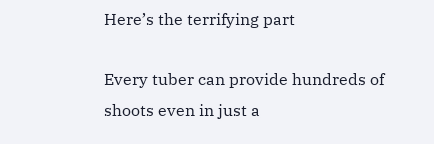Here’s the terrifying part

Every tuber can provide hundreds of shoots even in just a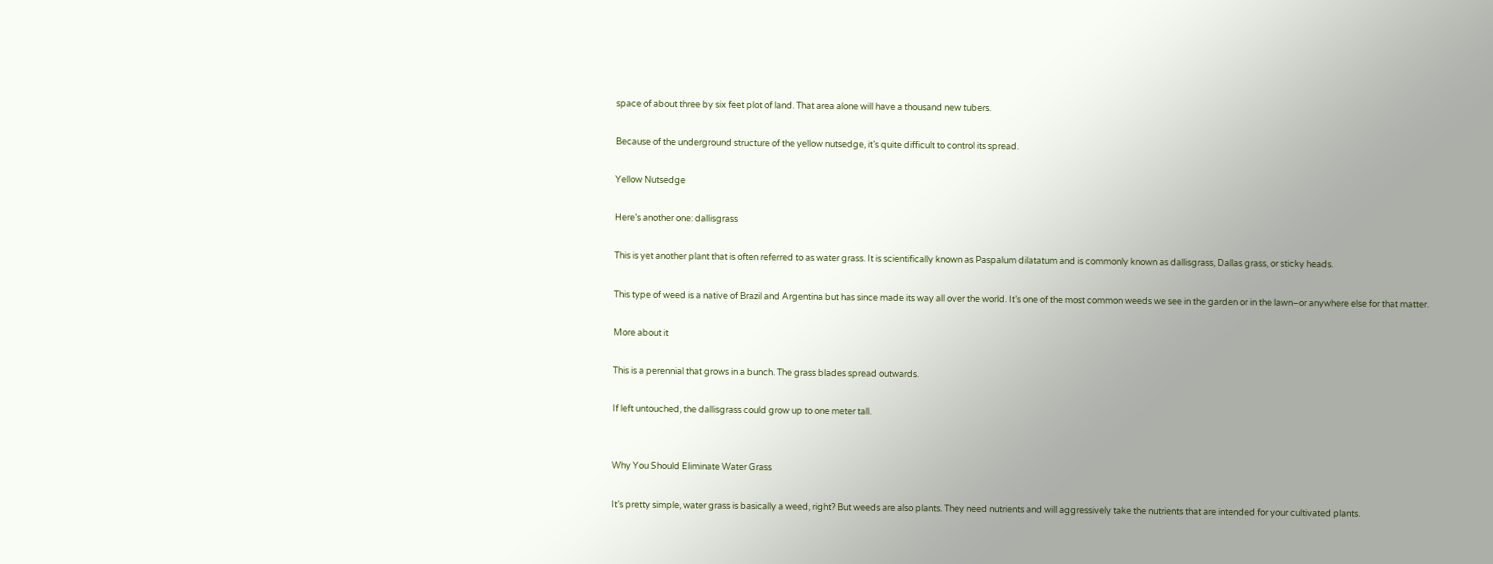space of about three by six feet plot of land. That area alone will have a thousand new tubers.

Because of the underground structure of the yellow nutsedge, it’s quite difficult to control its spread.

Yellow Nutsedge

Here’s another one: dallisgrass

This is yet another plant that is often referred to as water grass. It is scientifically known as Paspalum dilatatum and is commonly known as dallisgrass, Dallas grass, or sticky heads.

This type of weed is a native of Brazil and Argentina but has since made its way all over the world. It’s one of the most common weeds we see in the garden or in the lawn–or anywhere else for that matter.

More about it

This is a perennial that grows in a bunch. The grass blades spread outwards.

If left untouched, the dallisgrass could grow up to one meter tall.


Why You Should Eliminate Water Grass

It’s pretty simple, water grass is basically a weed, right? But weeds are also plants. They need nutrients and will aggressively take the nutrients that are intended for your cultivated plants.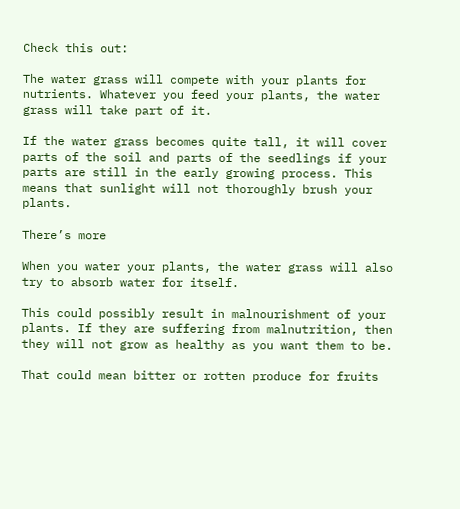Check this out:

The water grass will compete with your plants for nutrients. Whatever you feed your plants, the water grass will take part of it.

If the water grass becomes quite tall, it will cover parts of the soil and parts of the seedlings if your parts are still in the early growing process. This means that sunlight will not thoroughly brush your plants.

There’s more

When you water your plants, the water grass will also try to absorb water for itself.

This could possibly result in malnourishment of your plants. If they are suffering from malnutrition, then they will not grow as healthy as you want them to be.

That could mean bitter or rotten produce for fruits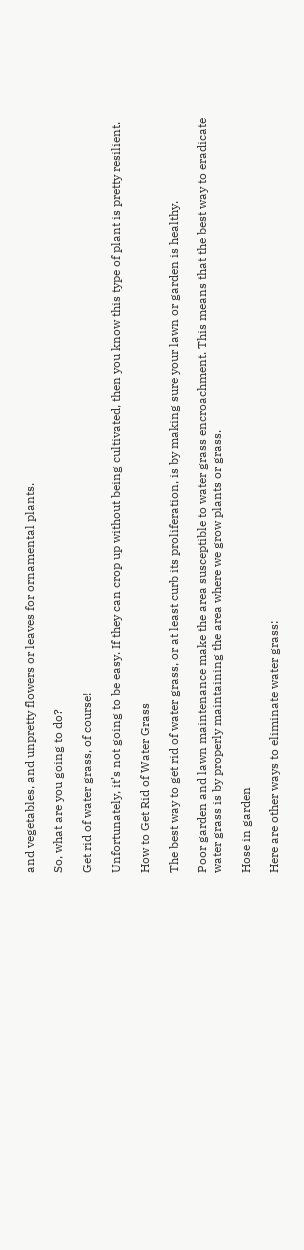and vegetables, and unpretty flowers or leaves for ornamental plants.

So, what are you going to do?

Get rid of water grass, of course!

Unfortunately, it’s not going to be easy. If they can crop up without being cultivated, then you know this type of plant is pretty resilient.

How to Get Rid of Water Grass

The best way to get rid of water grass, or at least curb its proliferation, is by making sure your lawn or garden is healthy.

Poor garden and lawn maintenance make the area susceptible to water grass encroachment. This means that the best way to eradicate water grass is by properly maintaining the area where we grow plants or grass.

Hose in garden

Here are other ways to eliminate water grass: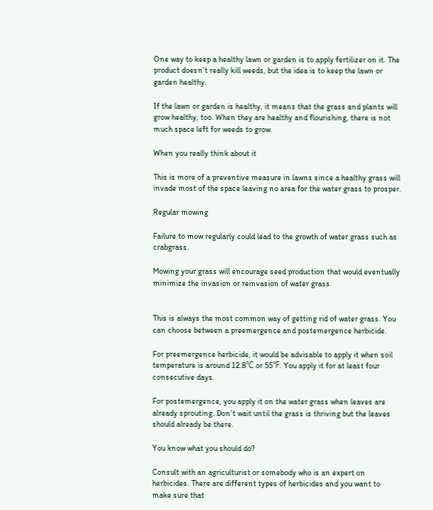One way to keep a healthy lawn or garden is to apply fertilizer on it. The product doesn’t really kill weeds, but the idea is to keep the lawn or garden healthy.

If the lawn or garden is healthy, it means that the grass and plants will grow healthy, too. When they are healthy and flourishing, there is not much space left for weeds to grow.

When you really think about it

This is more of a preventive measure in lawns since a healthy grass will invade most of the space leaving no area for the water grass to prosper.

Regular mowing

Failure to mow regularly could lead to the growth of water grass such as crabgrass.

Mowing your grass will encourage seed production that would eventually minimize the invasion or reinvasion of water grass.


This is always the most common way of getting rid of water grass. You can choose between a preemergence and postemergence herbicide.

For preemergence herbicide, it would be advisable to apply it when soil temperature is around 12.8℃ or 55℉. You apply it for at least four consecutive days.

For postemergence, you apply it on the water grass when leaves are already sprouting. Don’t wait until the grass is thriving but the leaves should already be there.

You know what you should do?

Consult with an agriculturist or somebody who is an expert on herbicides. There are different types of herbicides and you want to make sure that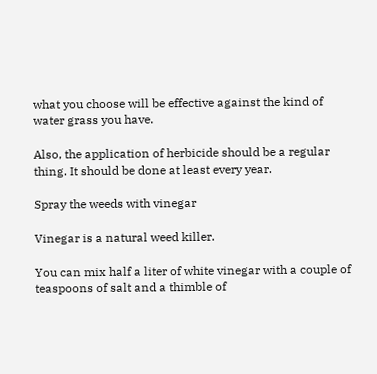what you choose will be effective against the kind of water grass you have.

Also, the application of herbicide should be a regular thing. It should be done at least every year.

Spray the weeds with vinegar

Vinegar is a natural weed killer.

You can mix half a liter of white vinegar with a couple of teaspoons of salt and a thimble of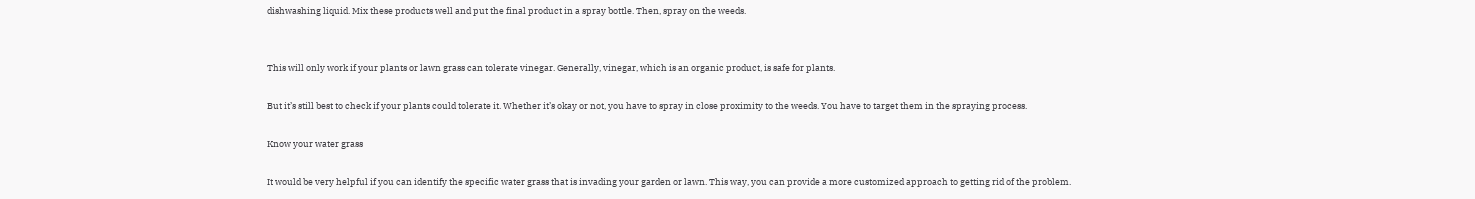dishwashing liquid. Mix these products well and put the final product in a spray bottle. Then, spray on the weeds.


This will only work if your plants or lawn grass can tolerate vinegar. Generally, vinegar, which is an organic product, is safe for plants.

But it’s still best to check if your plants could tolerate it. Whether it’s okay or not, you have to spray in close proximity to the weeds. You have to target them in the spraying process.

Know your water grass

It would be very helpful if you can identify the specific water grass that is invading your garden or lawn. This way, you can provide a more customized approach to getting rid of the problem.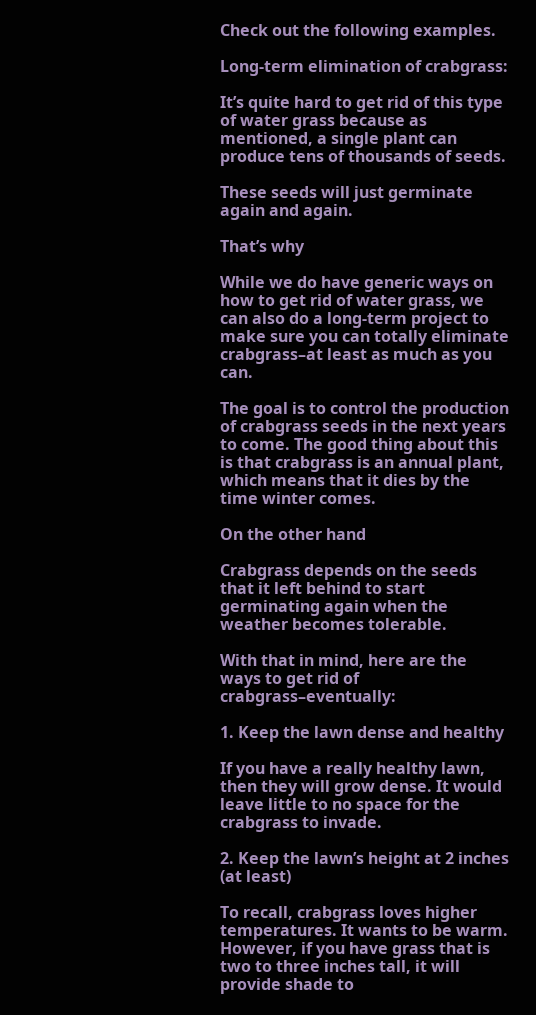Check out the following examples.

Long-term elimination of crabgrass:

It’s quite hard to get rid of this type of water grass because as mentioned, a single plant can produce tens of thousands of seeds.

These seeds will just germinate again and again.

That’s why

While we do have generic ways on how to get rid of water grass, we can also do a long-term project to make sure you can totally eliminate crabgrass–at least as much as you can.

The goal is to control the production of crabgrass seeds in the next years to come. The good thing about this is that crabgrass is an annual plant, which means that it dies by the time winter comes.

On the other hand

Crabgrass depends on the seeds that it left behind to start germinating again when the weather becomes tolerable.

With that in mind, here are the ways to get rid of crabgrass–eventually:

1. Keep the lawn dense and healthy

If you have a really healthy lawn, then they will grow dense. It would leave little to no space for the crabgrass to invade.

2. Keep the lawn’s height at 2 inches (at least)

To recall, crabgrass loves higher temperatures. It wants to be warm. However, if you have grass that is two to three inches tall, it will provide shade to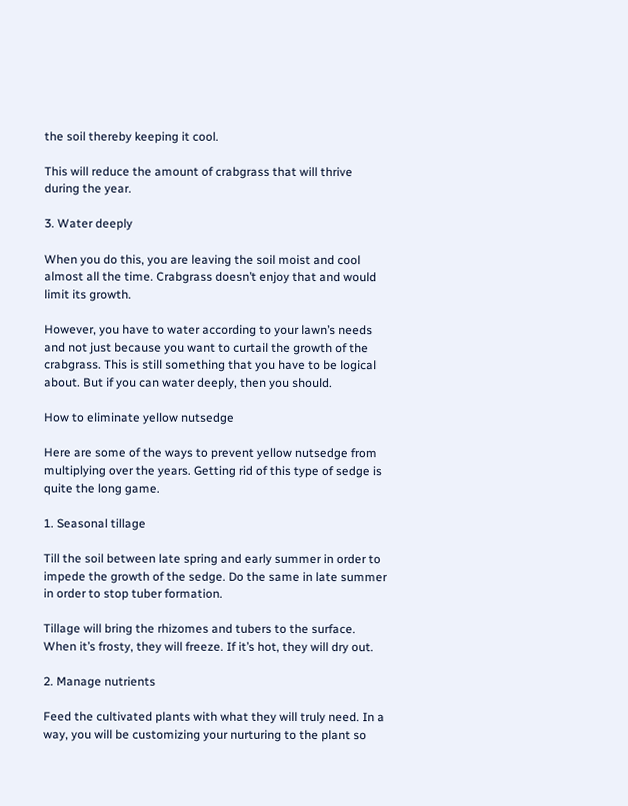the soil thereby keeping it cool.

This will reduce the amount of crabgrass that will thrive during the year.

3. Water deeply

When you do this, you are leaving the soil moist and cool almost all the time. Crabgrass doesn’t enjoy that and would limit its growth.

However, you have to water according to your lawn’s needs and not just because you want to curtail the growth of the crabgrass. This is still something that you have to be logical about. But if you can water deeply, then you should.

How to eliminate yellow nutsedge

Here are some of the ways to prevent yellow nutsedge from multiplying over the years. Getting rid of this type of sedge is quite the long game.

1. Seasonal tillage

Till the soil between late spring and early summer in order to impede the growth of the sedge. Do the same in late summer in order to stop tuber formation.

Tillage will bring the rhizomes and tubers to the surface. When it’s frosty, they will freeze. If it’s hot, they will dry out.

2. Manage nutrients

Feed the cultivated plants with what they will truly need. In a way, you will be customizing your nurturing to the plant so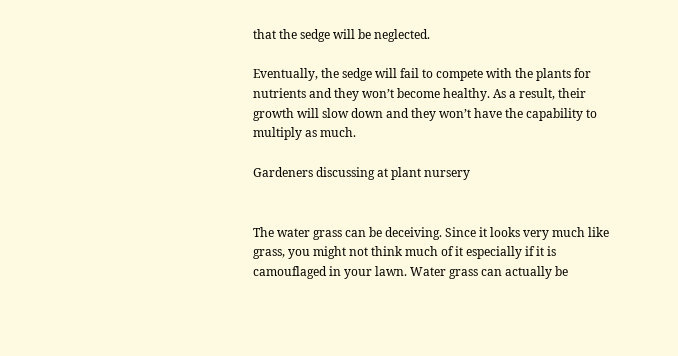that the sedge will be neglected.

Eventually, the sedge will fail to compete with the plants for nutrients and they won’t become healthy. As a result, their growth will slow down and they won’t have the capability to multiply as much.

Gardeners discussing at plant nursery


The water grass can be deceiving. Since it looks very much like grass, you might not think much of it especially if it is camouflaged in your lawn. Water grass can actually be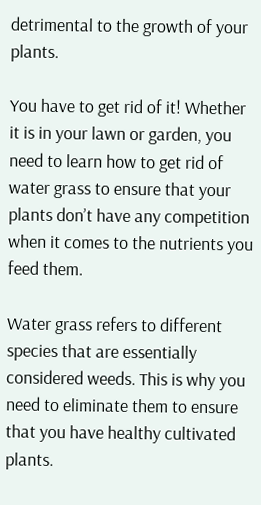detrimental to the growth of your plants.

You have to get rid of it! Whether it is in your lawn or garden, you need to learn how to get rid of water grass to ensure that your plants don’t have any competition when it comes to the nutrients you feed them.

Water grass refers to different species that are essentially considered weeds. This is why you need to eliminate them to ensure that you have healthy cultivated plants.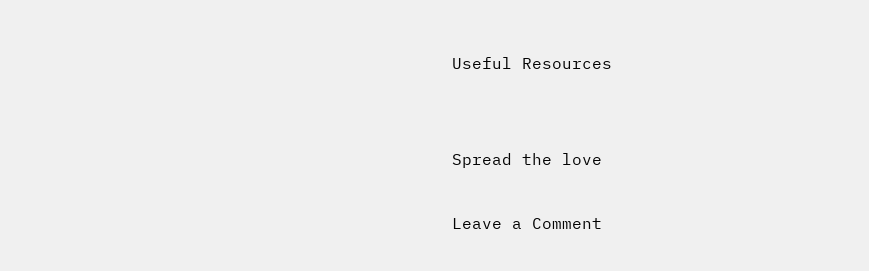Useful Resources


Spread the love

Leave a Comment